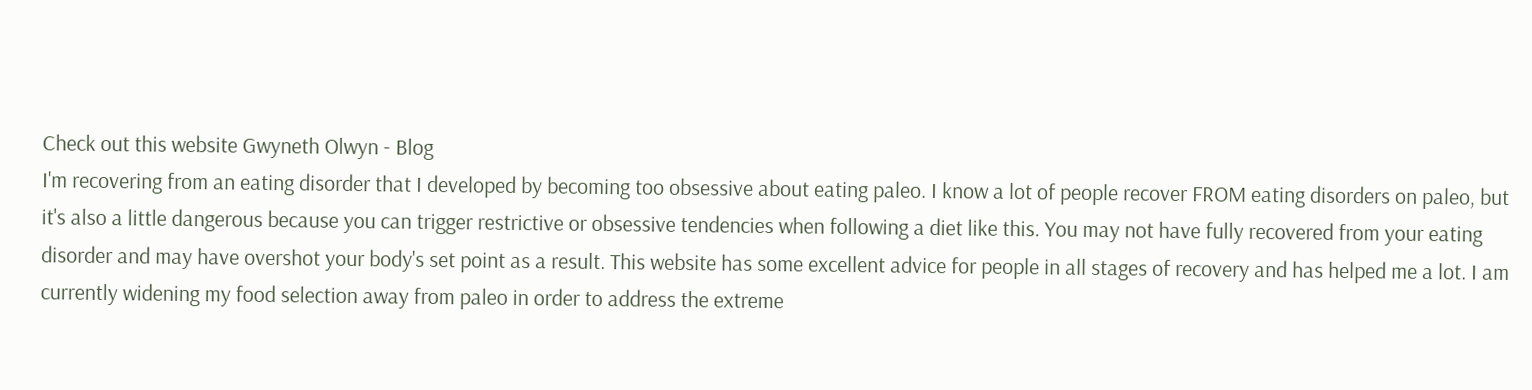Check out this website Gwyneth Olwyn - Blog
I'm recovering from an eating disorder that I developed by becoming too obsessive about eating paleo. I know a lot of people recover FROM eating disorders on paleo, but it's also a little dangerous because you can trigger restrictive or obsessive tendencies when following a diet like this. You may not have fully recovered from your eating disorder and may have overshot your body's set point as a result. This website has some excellent advice for people in all stages of recovery and has helped me a lot. I am currently widening my food selection away from paleo in order to address the extreme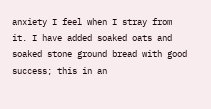anxiety I feel when I stray from it. I have added soaked oats and soaked stone ground bread with good success; this in an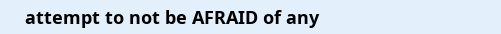attempt to not be AFRAID of any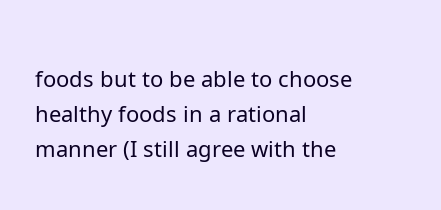foods but to be able to choose healthy foods in a rational manner (I still agree with the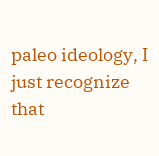paleo ideology, I just recognize that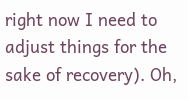right now I need to adjust things for the sake of recovery). Oh,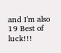and I'm also 19 Best of luck!!!